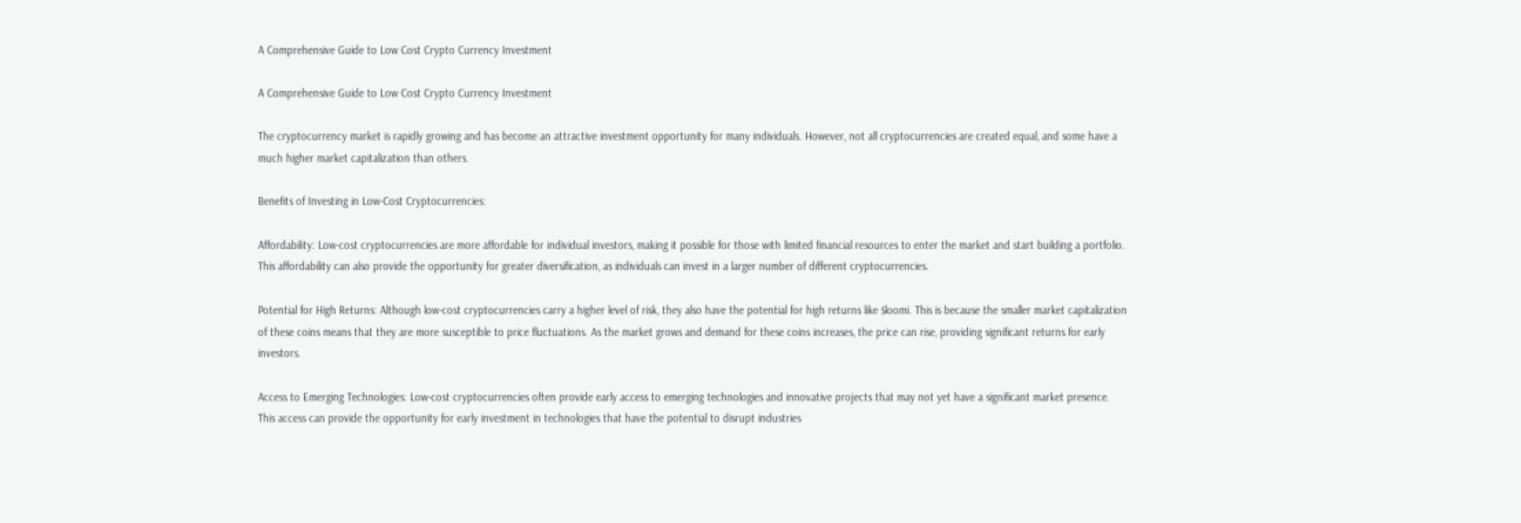A Comprehensive Guide to Low Cost Crypto Currency Investment

A Comprehensive Guide to Low Cost Crypto Currency Investment

The cryptocurrency market is rapidly growing and has become an attractive investment opportunity for many individuals. However, not all cryptocurrencies are created equal, and some have a much higher market capitalization than others.

Benefits of Investing in Low-Cost Cryptocurrencies:

Affordability: Low-cost cryptocurrencies are more affordable for individual investors, making it possible for those with limited financial resources to enter the market and start building a portfolio. This affordability can also provide the opportunity for greater diversification, as individuals can invest in a larger number of different cryptocurrencies.

Potential for High Returns: Although low-cost cryptocurrencies carry a higher level of risk, they also have the potential for high returns like $loomi. This is because the smaller market capitalization of these coins means that they are more susceptible to price fluctuations. As the market grows and demand for these coins increases, the price can rise, providing significant returns for early investors.

Access to Emerging Technologies: Low-cost cryptocurrencies often provide early access to emerging technologies and innovative projects that may not yet have a significant market presence. This access can provide the opportunity for early investment in technologies that have the potential to disrupt industries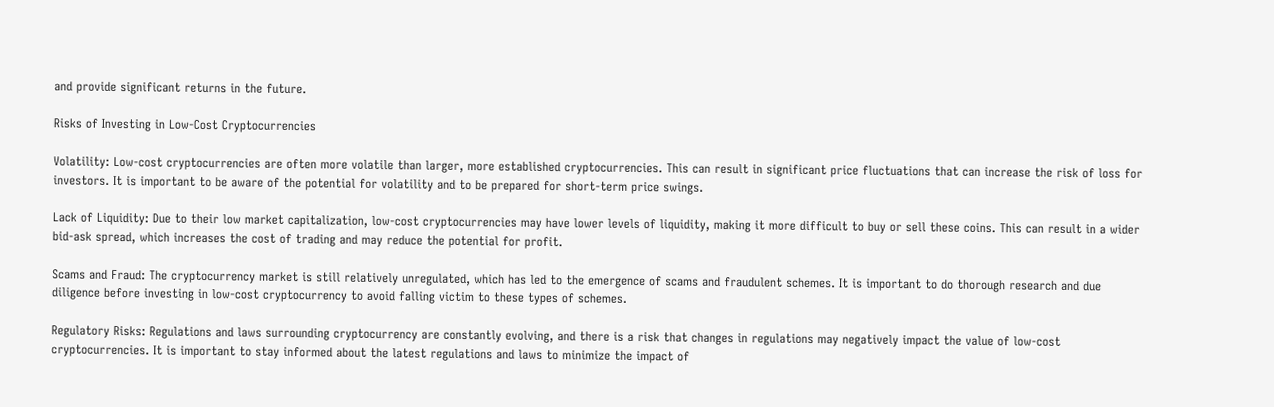and provide significant returns in the future.

Risks of Investing in Low-Cost Cryptocurrencies

Volatility: Low-cost cryptocurrencies are often more volatile than larger, more established cryptocurrencies. This can result in significant price fluctuations that can increase the risk of loss for investors. It is important to be aware of the potential for volatility and to be prepared for short-term price swings.

Lack of Liquidity: Due to their low market capitalization, low-cost cryptocurrencies may have lower levels of liquidity, making it more difficult to buy or sell these coins. This can result in a wider bid-ask spread, which increases the cost of trading and may reduce the potential for profit.

Scams and Fraud: The cryptocurrency market is still relatively unregulated, which has led to the emergence of scams and fraudulent schemes. It is important to do thorough research and due diligence before investing in low-cost cryptocurrency to avoid falling victim to these types of schemes.

Regulatory Risks: Regulations and laws surrounding cryptocurrency are constantly evolving, and there is a risk that changes in regulations may negatively impact the value of low-cost cryptocurrencies. It is important to stay informed about the latest regulations and laws to minimize the impact of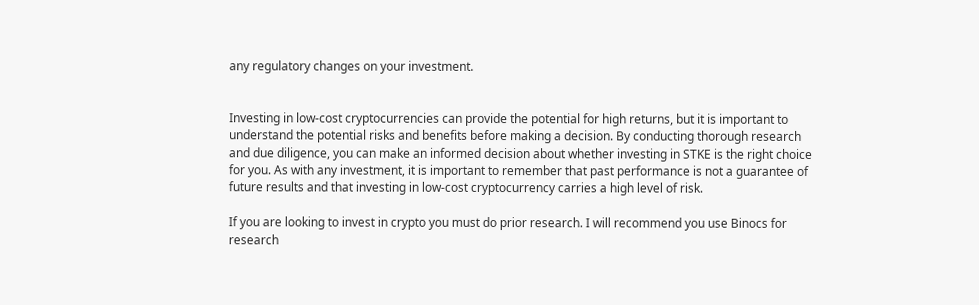any regulatory changes on your investment.


Investing in low-cost cryptocurrencies can provide the potential for high returns, but it is important to understand the potential risks and benefits before making a decision. By conducting thorough research and due diligence, you can make an informed decision about whether investing in STKE is the right choice for you. As with any investment, it is important to remember that past performance is not a guarantee of future results and that investing in low-cost cryptocurrency carries a high level of risk.

If you are looking to invest in crypto you must do prior research. I will recommend you use Binocs for research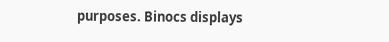purposes. Binocs displays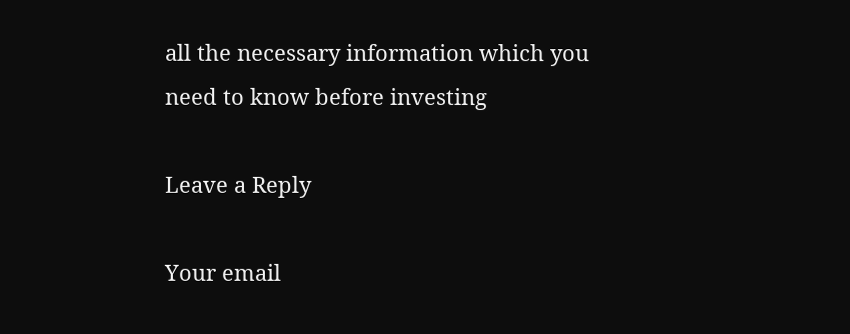all the necessary information which you need to know before investing

Leave a Reply

Your email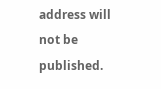address will not be published.